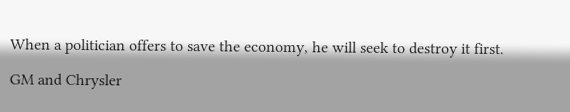When a politician offers to save the economy, he will seek to destroy it first.

GM and Chrysler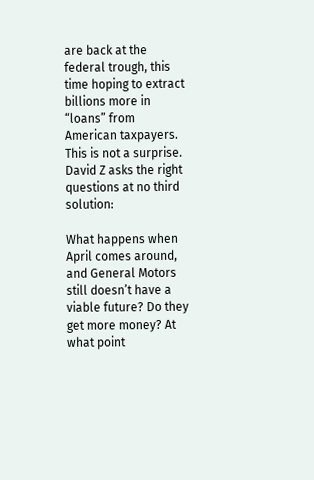are back at the federal trough, this time hoping to extract billions more in “loans” from American taxpayers. This is not a surprise. David Z asks the right questions at no third solution:

What happens when April comes around, and General Motors still doesn’t have a viable future? Do they get more money? At what point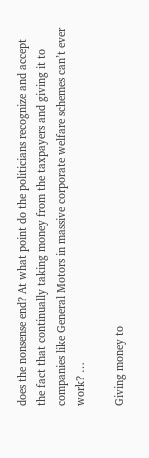does the nonsense end? At what point do the politicians recognize and accept the fact that continually taking money from the taxpayers and giving it to companies like General Motors in massive corporate welfare schemes can’t ever work? …

Giving money to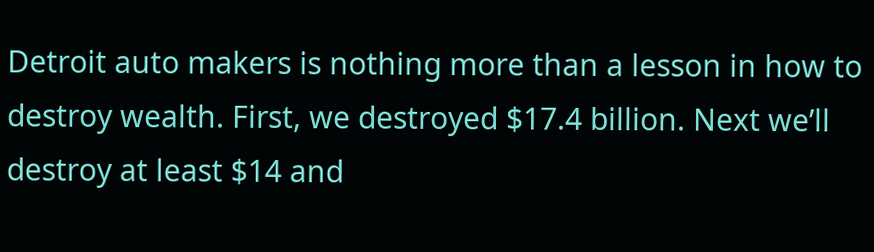Detroit auto makers is nothing more than a lesson in how to destroy wealth. First, we destroyed $17.4 billion. Next we’ll destroy at least $14 and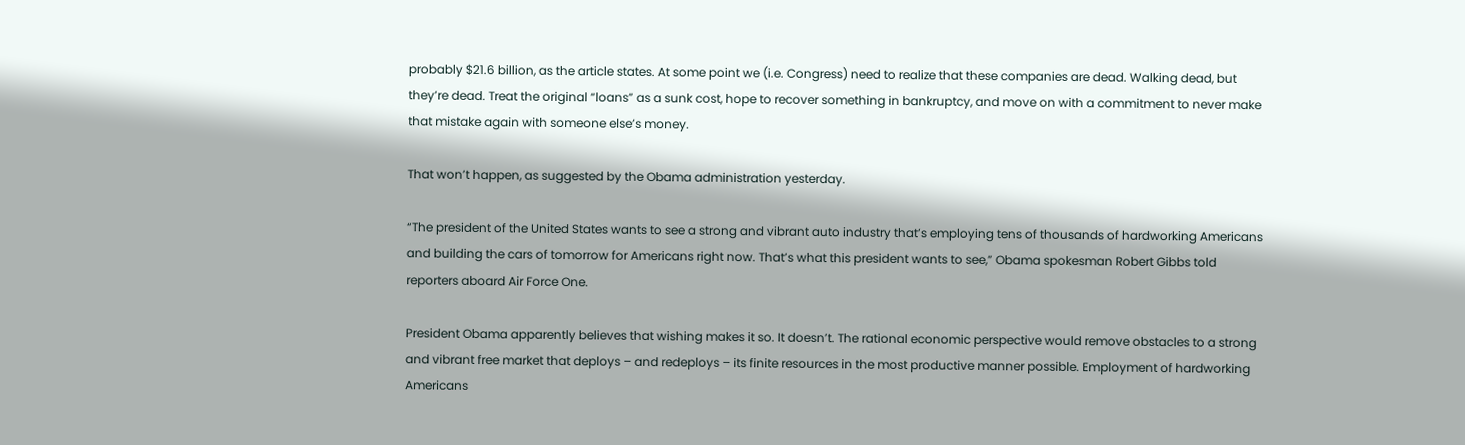probably $21.6 billion, as the article states. At some point we (i.e. Congress) need to realize that these companies are dead. Walking dead, but they’re dead. Treat the original “loans” as a sunk cost, hope to recover something in bankruptcy, and move on with a commitment to never make that mistake again with someone else’s money.

That won’t happen, as suggested by the Obama administration yesterday.

“The president of the United States wants to see a strong and vibrant auto industry that’s employing tens of thousands of hardworking Americans and building the cars of tomorrow for Americans right now. That’s what this president wants to see,” Obama spokesman Robert Gibbs told reporters aboard Air Force One.

President Obama apparently believes that wishing makes it so. It doesn’t. The rational economic perspective would remove obstacles to a strong and vibrant free market that deploys – and redeploys – its finite resources in the most productive manner possible. Employment of hardworking Americans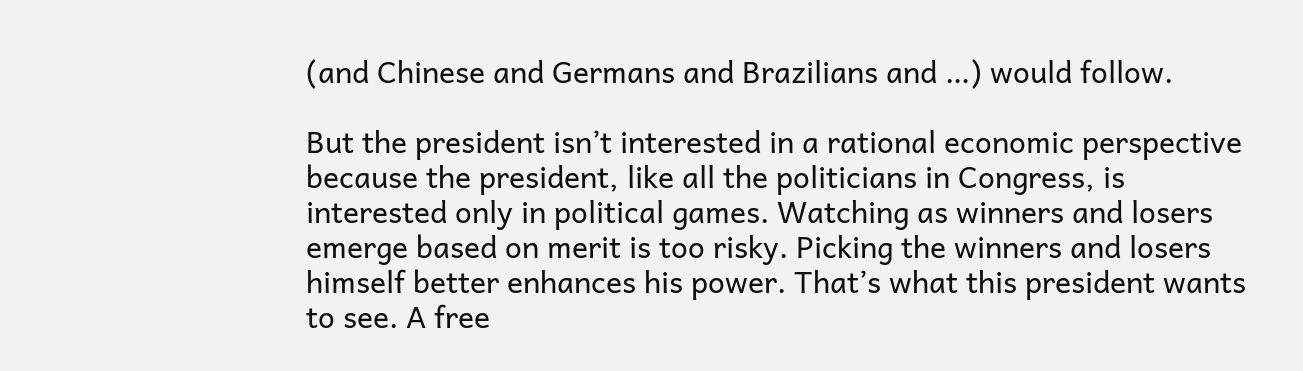(and Chinese and Germans and Brazilians and …) would follow.

But the president isn’t interested in a rational economic perspective because the president, like all the politicians in Congress, is interested only in political games. Watching as winners and losers emerge based on merit is too risky. Picking the winners and losers himself better enhances his power. That’s what this president wants to see. A free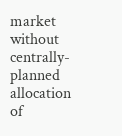market without centrally-planned allocation of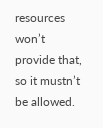resources won’t provide that, so it mustn’t be allowed.